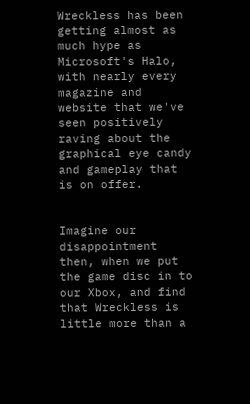Wreckless has been getting almost as much hype as Microsoft's Halo, with nearly every magazine and website that we've seen positively raving about the graphical eye candy and gameplay that is on offer.


Imagine our disappointment then, when we put the game disc in to our Xbox, and find that Wreckless is little more than a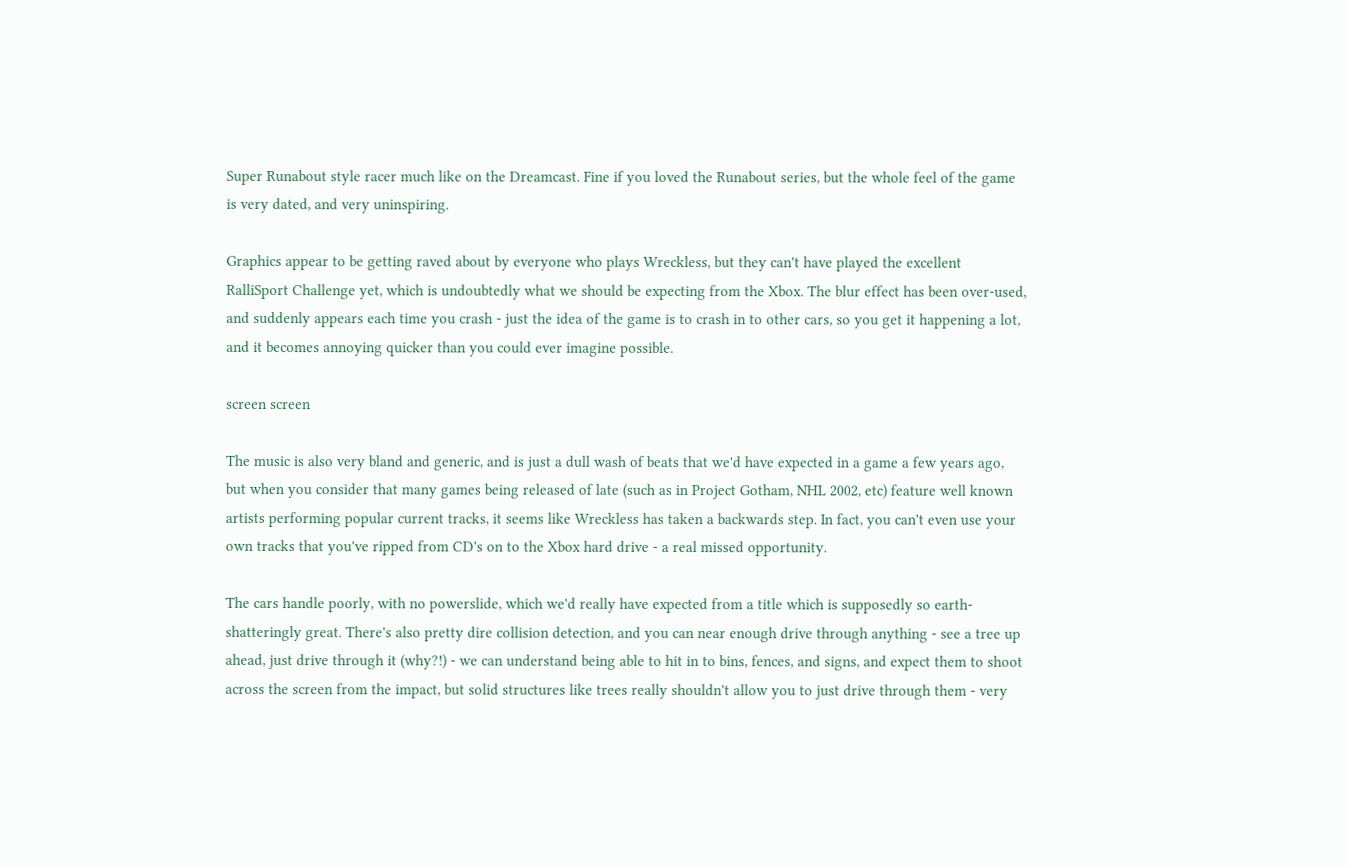Super Runabout style racer much like on the Dreamcast. Fine if you loved the Runabout series, but the whole feel of the game is very dated, and very uninspiring.

Graphics appear to be getting raved about by everyone who plays Wreckless, but they can't have played the excellent RalliSport Challenge yet, which is undoubtedly what we should be expecting from the Xbox. The blur effect has been over-used, and suddenly appears each time you crash - just the idea of the game is to crash in to other cars, so you get it happening a lot, and it becomes annoying quicker than you could ever imagine possible.

screen screen

The music is also very bland and generic, and is just a dull wash of beats that we'd have expected in a game a few years ago, but when you consider that many games being released of late (such as in Project Gotham, NHL 2002, etc) feature well known artists performing popular current tracks, it seems like Wreckless has taken a backwards step. In fact, you can't even use your own tracks that you've ripped from CD's on to the Xbox hard drive - a real missed opportunity.

The cars handle poorly, with no powerslide, which we'd really have expected from a title which is supposedly so earth-shatteringly great. There's also pretty dire collision detection, and you can near enough drive through anything - see a tree up ahead, just drive through it (why?!) - we can understand being able to hit in to bins, fences, and signs, and expect them to shoot across the screen from the impact, but solid structures like trees really shouldn't allow you to just drive through them - very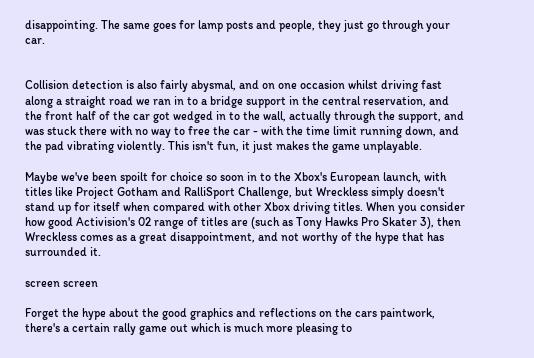disappointing. The same goes for lamp posts and people, they just go through your car.


Collision detection is also fairly abysmal, and on one occasion whilst driving fast along a straight road we ran in to a bridge support in the central reservation, and the front half of the car got wedged in to the wall, actually through the support, and was stuck there with no way to free the car - with the time limit running down, and the pad vibrating violently. This isn't fun, it just makes the game unplayable.

Maybe we've been spoilt for choice so soon in to the Xbox's European launch, with titles like Project Gotham and RalliSport Challenge, but Wreckless simply doesn't stand up for itself when compared with other Xbox driving titles. When you consider how good Activision's 02 range of titles are (such as Tony Hawks Pro Skater 3), then Wreckless comes as a great disappointment, and not worthy of the hype that has surrounded it.

screen screen

Forget the hype about the good graphics and reflections on the cars paintwork, there's a certain rally game out which is much more pleasing to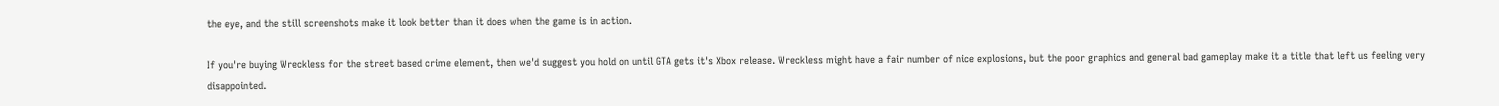the eye, and the still screenshots make it look better than it does when the game is in action.

If you're buying Wreckless for the street based crime element, then we'd suggest you hold on until GTA gets it's Xbox release. Wreckless might have a fair number of nice explosions, but the poor graphics and general bad gameplay make it a title that left us feeling very disappointed.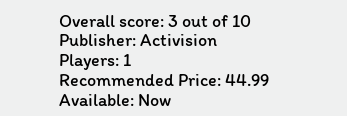Overall score: 3 out of 10
Publisher: Activision
Players: 1
Recommended Price: 44.99
Available: Now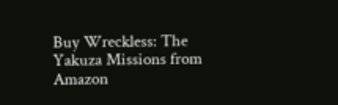Buy Wreckless: The Yakuza Missions from Amazon